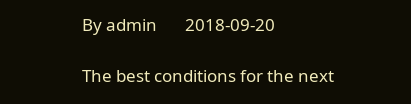By admin       2018-09-20

The best conditions for the next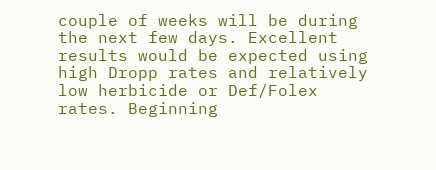couple of weeks will be during the next few days. Excellent results would be expected using high Dropp rates and relatively low herbicide or Def/Folex rates. Beginning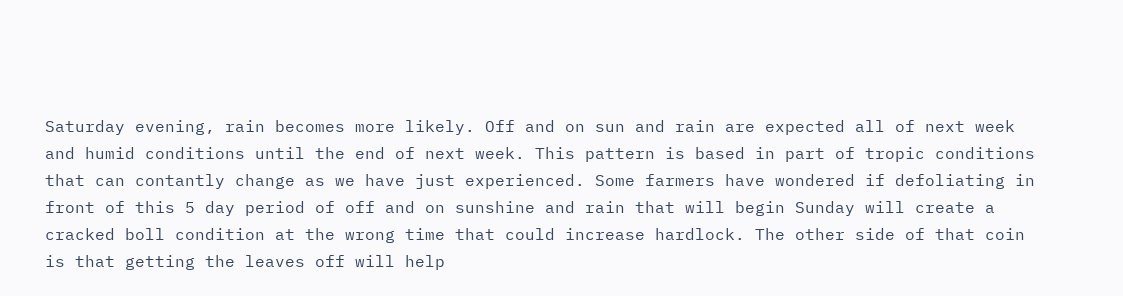Saturday evening, rain becomes more likely. Off and on sun and rain are expected all of next week and humid conditions until the end of next week. This pattern is based in part of tropic conditions that can contantly change as we have just experienced. Some farmers have wondered if defoliating in front of this 5 day period of off and on sunshine and rain that will begin Sunday will create a cracked boll condition at the wrong time that could increase hardlock. The other side of that coin is that getting the leaves off will help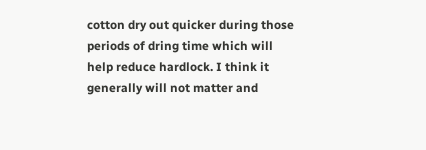cotton dry out quicker during those periods of dring time which will help reduce hardlock. I think it generally will not matter and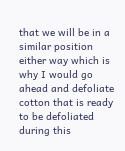that we will be in a similar position either way which is why I would go ahead and defoliate cotton that is ready to be defoliated during this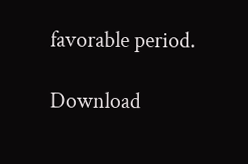favorable period.

Download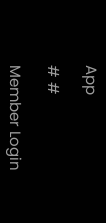App

# #

Member Login